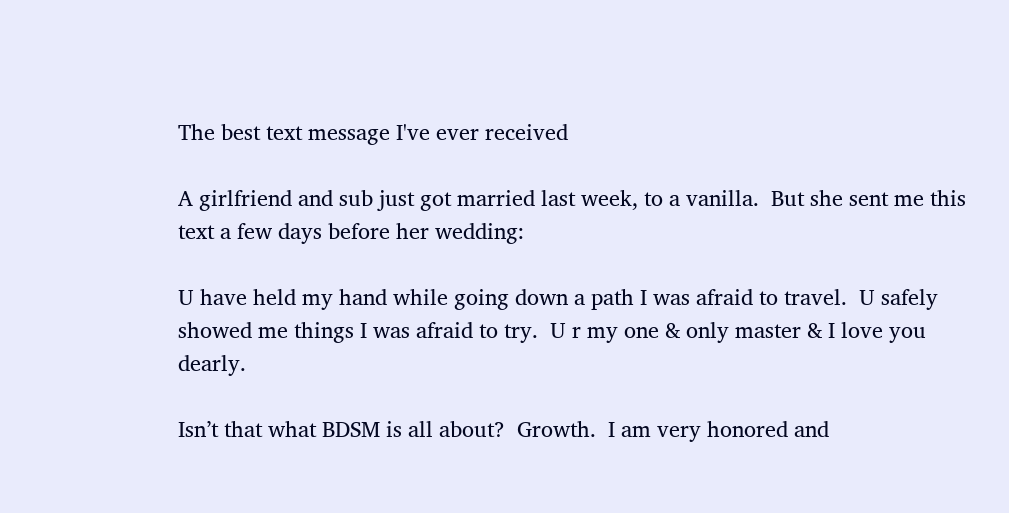The best text message I've ever received

A girlfriend and sub just got married last week, to a vanilla.  But she sent me this text a few days before her wedding:

U have held my hand while going down a path I was afraid to travel.  U safely showed me things I was afraid to try.  U r my one & only master & I love you dearly.

Isn’t that what BDSM is all about?  Growth.  I am very honored and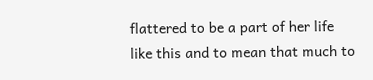flattered to be a part of her life like this and to mean that much to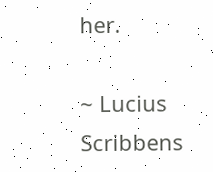her.

~ Lucius Scribbens